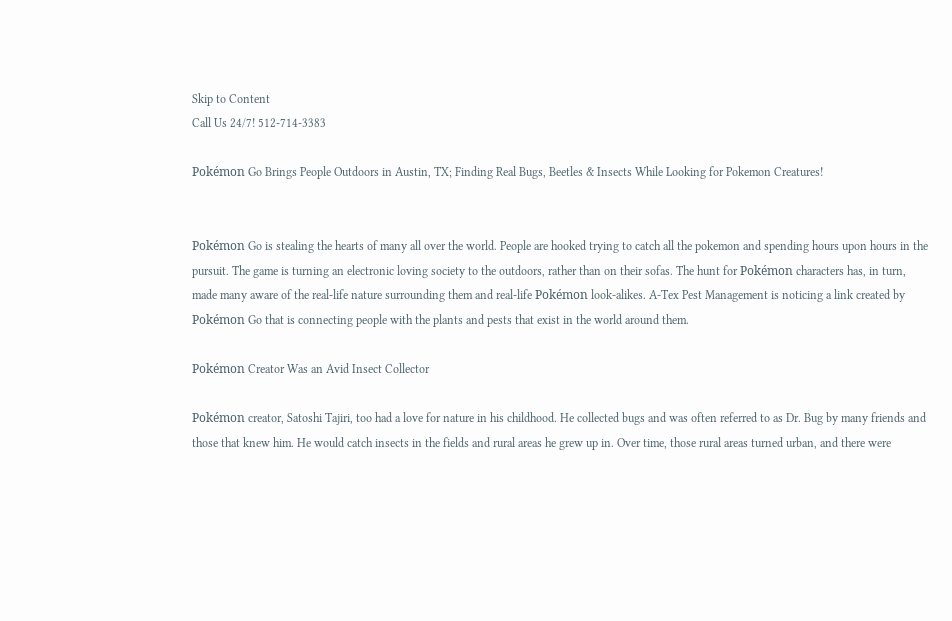Skip to Content
Call Us 24/7! 512-714-3383

Pokémon Go Brings People Outdoors in Austin, TX; Finding Real Bugs, Beetles & Insects While Looking for Pokemon Creatures!


Pokémon Go is stealing the hearts of many all over the world. People are hooked trying to catch all the pokemon and spending hours upon hours in the pursuit. The game is turning an electronic loving society to the outdoors, rather than on their sofas. The hunt for Pokémon characters has, in turn, made many aware of the real-life nature surrounding them and real-life Pokémon look-alikes. A-Tex Pest Management is noticing a link created by Pokémon Go that is connecting people with the plants and pests that exist in the world around them.

Pokémon Creator Was an Avid Insect Collector

Pokémon creator, Satoshi Tajiri, too had a love for nature in his childhood. He collected bugs and was often referred to as Dr. Bug by many friends and those that knew him. He would catch insects in the fields and rural areas he grew up in. Over time, those rural areas turned urban, and there were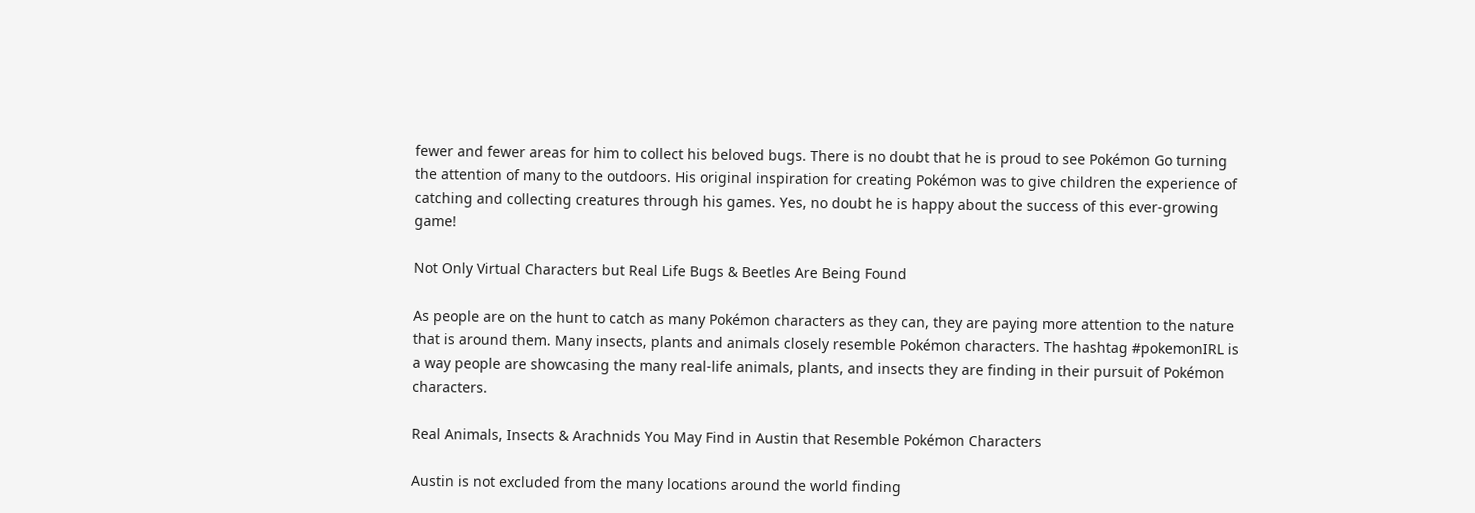fewer and fewer areas for him to collect his beloved bugs. There is no doubt that he is proud to see Pokémon Go turning the attention of many to the outdoors. His original inspiration for creating Pokémon was to give children the experience of catching and collecting creatures through his games. Yes, no doubt he is happy about the success of this ever-growing game!

Not Only Virtual Characters but Real Life Bugs & Beetles Are Being Found

As people are on the hunt to catch as many Pokémon characters as they can, they are paying more attention to the nature that is around them. Many insects, plants and animals closely resemble Pokémon characters. The hashtag #pokemonIRL is a way people are showcasing the many real-life animals, plants, and insects they are finding in their pursuit of Pokémon characters.

Real Animals, Insects & Arachnids You May Find in Austin that Resemble Pokémon Characters

Austin is not excluded from the many locations around the world finding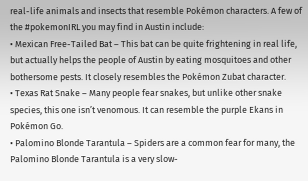real-life animals and insects that resemble Pokémon characters. A few of the #pokemonIRL you may find in Austin include:
• Mexican Free-Tailed Bat – This bat can be quite frightening in real life, but actually helps the people of Austin by eating mosquitoes and other bothersome pests. It closely resembles the Pokémon Zubat character.
• Texas Rat Snake – Many people fear snakes, but unlike other snake species, this one isn’t venomous. It can resemble the purple Ekans in Pokémon Go.
• Palomino Blonde Tarantula – Spiders are a common fear for many, the Palomino Blonde Tarantula is a very slow-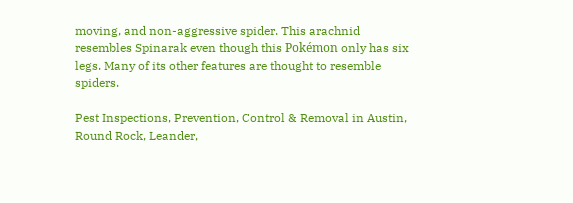moving, and non-aggressive spider. This arachnid resembles Spinarak even though this Pokémon only has six legs. Many of its other features are thought to resemble spiders.

Pest Inspections, Prevention, Control & Removal in Austin, Round Rock, Leander,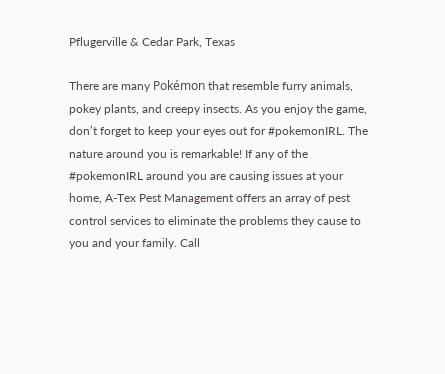Pflugerville & Cedar Park, Texas

There are many Pokémon that resemble furry animals, pokey plants, and creepy insects. As you enjoy the game, don’t forget to keep your eyes out for #pokemonIRL. The nature around you is remarkable! If any of the #pokemonIRL around you are causing issues at your home, A-Tex Pest Management offers an array of pest control services to eliminate the problems they cause to you and your family. Call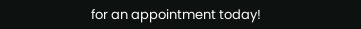for an appointment today!